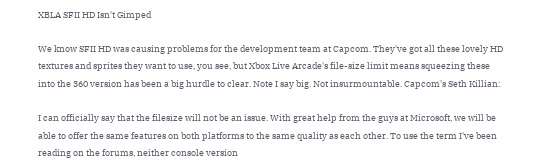XBLA SFII HD Isn't Gimped

We know SFII HD was causing problems for the development team at Capcom. They've got all these lovely HD textures and sprites they want to use, you see, but Xbox Live Arcade's file-size limit means squeezing these into the 360 version has been a big hurdle to clear. Note I say big. Not insurmountable. Capcom's Seth Killian:

I can officially say that the filesize will not be an issue. With great help from the guys at Microsoft, we will be able to offer the same features on both platforms to the same quality as each other. To use the term I've been reading on the forums, neither console version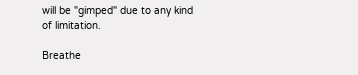will be "gimped" due to any kind of limitation.

Breathe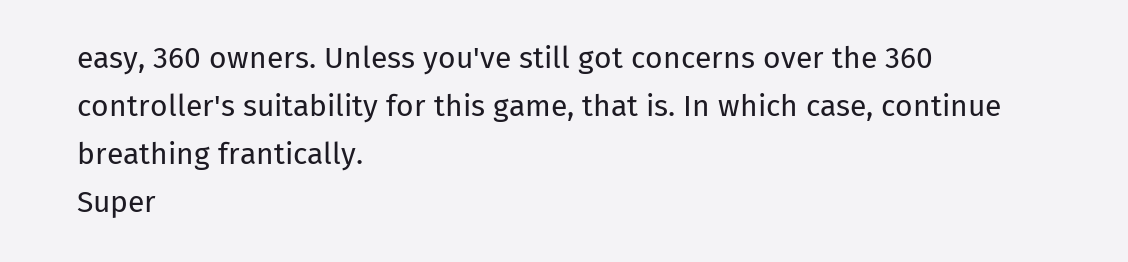easy, 360 owners. Unless you've still got concerns over the 360 controller's suitability for this game, that is. In which case, continue breathing frantically.
Super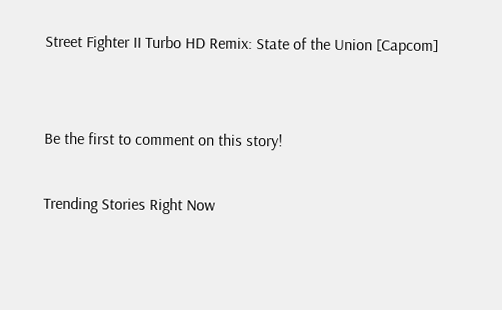Street Fighter II Turbo HD Remix: State of the Union [Capcom]


Be the first to comment on this story!

Trending Stories Right Now